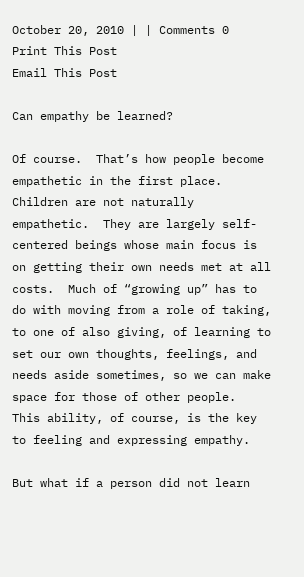October 20, 2010 | | Comments 0
Print This Post
Email This Post

Can empathy be learned?

Of course.  That’s how people become empathetic in the first place.  Children are not naturally empathetic.  They are largely self-centered beings whose main focus is on getting their own needs met at all costs.  Much of “growing up” has to do with moving from a role of taking, to one of also giving, of learning to set our own thoughts, feelings, and needs aside sometimes, so we can make space for those of other people.  This ability, of course, is the key to feeling and expressing empathy.

But what if a person did not learn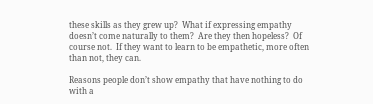these skills as they grew up?  What if expressing empathy doesn’t come naturally to them?  Are they then hopeless?  Of course not.  If they want to learn to be empathetic, more often than not, they can.

Reasons people don’t show empathy that have nothing to do with a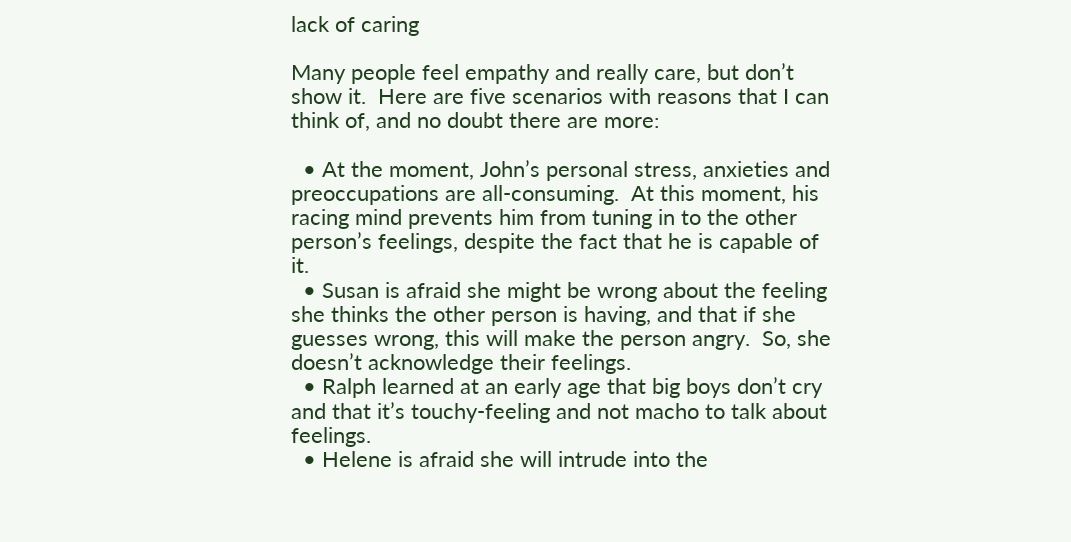lack of caring

Many people feel empathy and really care, but don’t show it.  Here are five scenarios with reasons that I can think of, and no doubt there are more:

  • At the moment, John’s personal stress, anxieties and preoccupations are all-consuming.  At this moment, his racing mind prevents him from tuning in to the other person’s feelings, despite the fact that he is capable of it.
  • Susan is afraid she might be wrong about the feeling she thinks the other person is having, and that if she guesses wrong, this will make the person angry.  So, she doesn’t acknowledge their feelings.
  • Ralph learned at an early age that big boys don’t cry and that it’s touchy-feeling and not macho to talk about feelings.
  • Helene is afraid she will intrude into the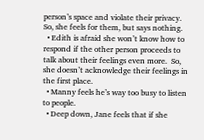person’s space and violate their privacy.  So, she feels for them, but says nothing.
  • Edith is afraid she won’t know how to respond if the other person proceeds to talk about their feelings even more.  So, she doesn’t acknowledge their feelings in the first place.
  • Manny feels he’s way too busy to listen to people.
  • Deep down, Jane feels that if she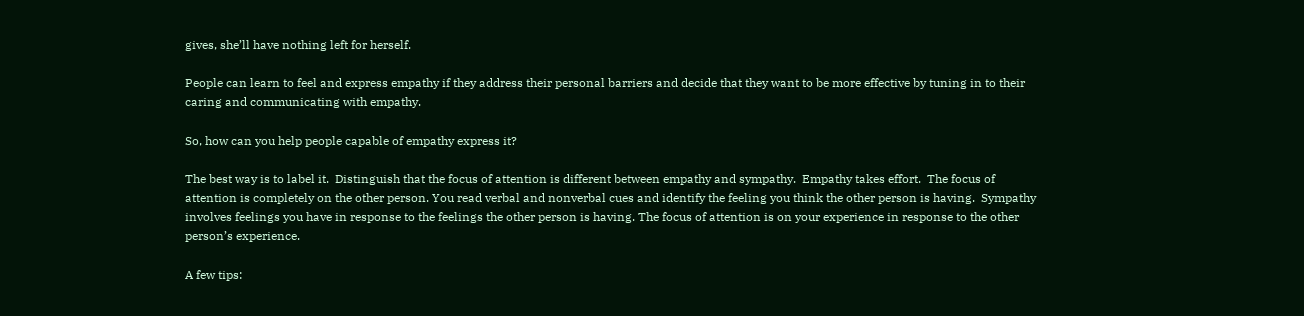gives, she’ll have nothing left for herself.

People can learn to feel and express empathy if they address their personal barriers and decide that they want to be more effective by tuning in to their caring and communicating with empathy.

So, how can you help people capable of empathy express it?

The best way is to label it.  Distinguish that the focus of attention is different between empathy and sympathy.  Empathy takes effort.  The focus of attention is completely on the other person. You read verbal and nonverbal cues and identify the feeling you think the other person is having.  Sympathy involves feelings you have in response to the feelings the other person is having. The focus of attention is on your experience in response to the other person’s experience.

A few tips: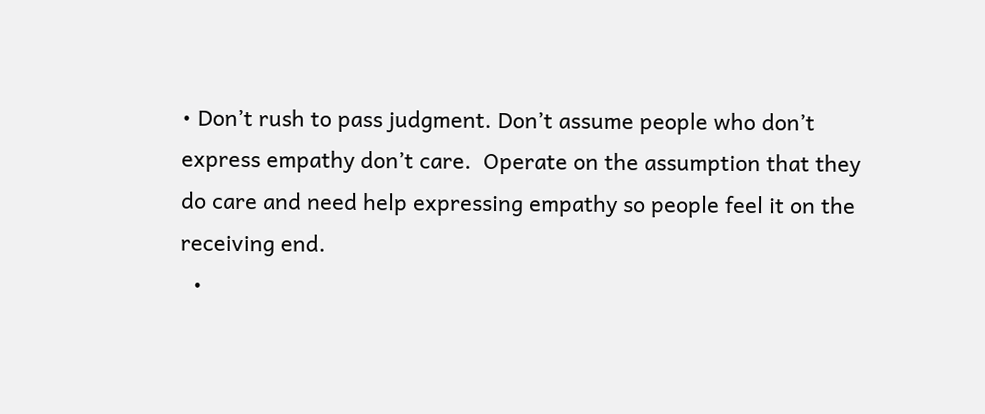• Don’t rush to pass judgment. Don’t assume people who don’t express empathy don’t care.  Operate on the assumption that they do care and need help expressing empathy so people feel it on the receiving end.
  •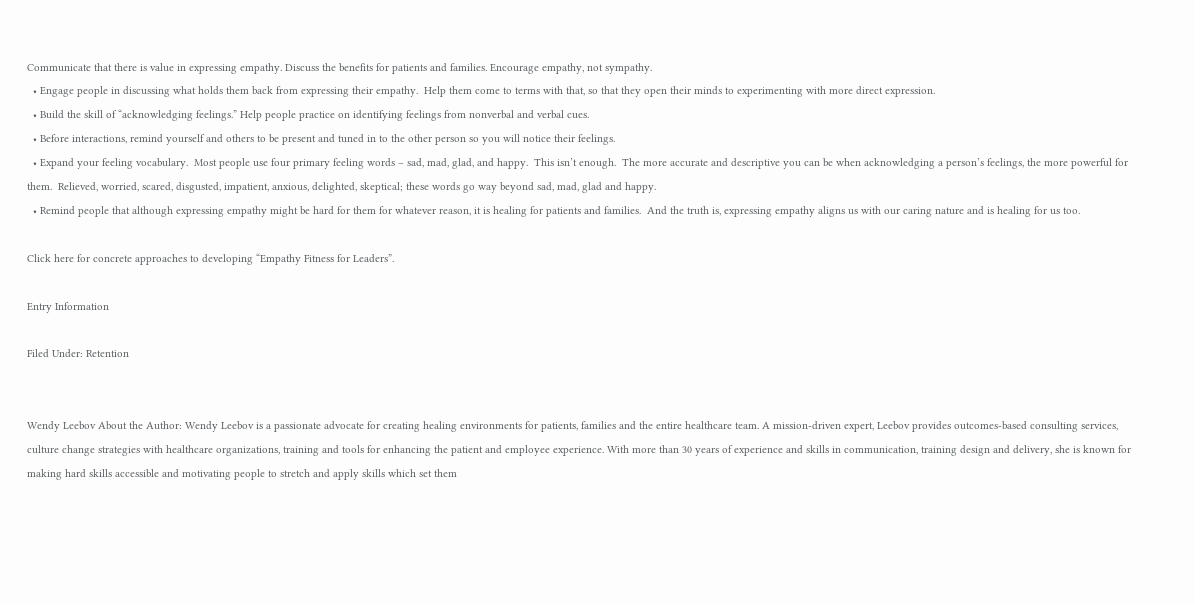Communicate that there is value in expressing empathy. Discuss the benefits for patients and families. Encourage empathy, not sympathy.
  • Engage people in discussing what holds them back from expressing their empathy.  Help them come to terms with that, so that they open their minds to experimenting with more direct expression.
  • Build the skill of “acknowledging feelings.” Help people practice on identifying feelings from nonverbal and verbal cues.
  • Before interactions, remind yourself and others to be present and tuned in to the other person so you will notice their feelings.
  • Expand your feeling vocabulary.  Most people use four primary feeling words – sad, mad, glad, and happy.  This isn’t enough.  The more accurate and descriptive you can be when acknowledging a person’s feelings, the more powerful for them.  Relieved, worried, scared, disgusted, impatient, anxious, delighted, skeptical; these words go way beyond sad, mad, glad and happy.
  • Remind people that although expressing empathy might be hard for them for whatever reason, it is healing for patients and families.  And the truth is, expressing empathy aligns us with our caring nature and is healing for us too.

Click here for concrete approaches to developing “Empathy Fitness for Leaders”.

Entry Information

Filed Under: Retention


Wendy Leebov About the Author: Wendy Leebov is a passionate advocate for creating healing environments for patients, families and the entire healthcare team. A mission-driven expert, Leebov provides outcomes-based consulting services, culture change strategies with healthcare organizations, training and tools for enhancing the patient and employee experience. With more than 30 years of experience and skills in communication, training design and delivery, she is known for making hard skills accessible and motivating people to stretch and apply skills which set them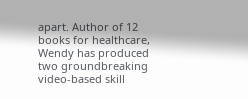apart. Author of 12 books for healthcare, Wendy has produced two groundbreaking video-based skill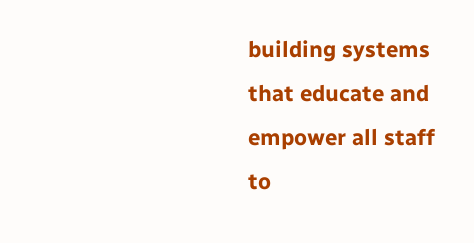building systems that educate and empower all staff to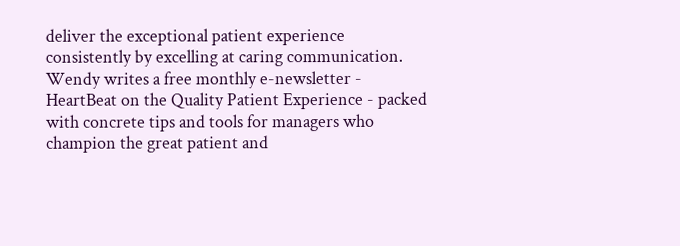deliver the exceptional patient experience consistently by excelling at caring communication. Wendy writes a free monthly e-newsletter - HeartBeat on the Quality Patient Experience - packed with concrete tips and tools for managers who champion the great patient and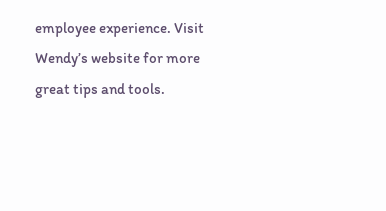employee experience. Visit Wendy’s website for more great tips and tools.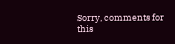Sorry, comments for this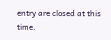entry are closed at this time.